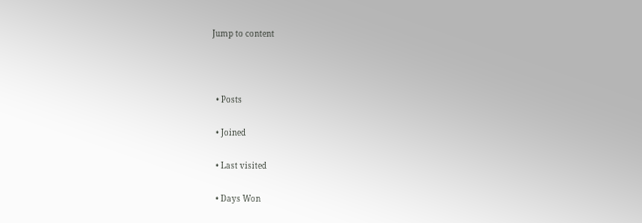Jump to content



  • Posts

  • Joined

  • Last visited

  • Days Won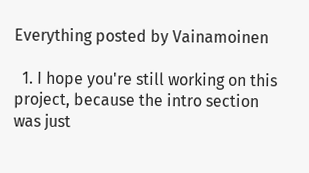Everything posted by Vainamoinen

  1. I hope you're still working on this project, because the intro section was just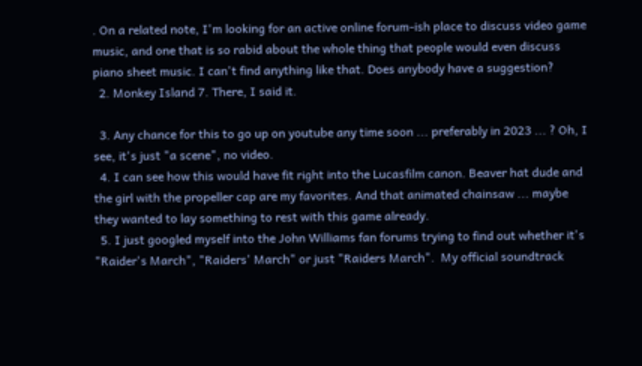. On a related note, I'm looking for an active online forum-ish place to discuss video game music, and one that is so rabid about the whole thing that people would even discuss piano sheet music. I can't find anything like that. Does anybody have a suggestion?
  2. Monkey Island 7. There, I said it.

  3. Any chance for this to go up on youtube any time soon ... preferably in 2023 ... ? Oh, I see, it's just "a scene", no video.
  4. I can see how this would have fit right into the Lucasfilm canon. Beaver hat dude and the girl with the propeller cap are my favorites. And that animated chainsaw ... maybe they wanted to lay something to rest with this game already.
  5. I just googled myself into the John Williams fan forums trying to find out whether it's "Raider's March", "Raiders' March" or just "Raiders March".  My official soundtrack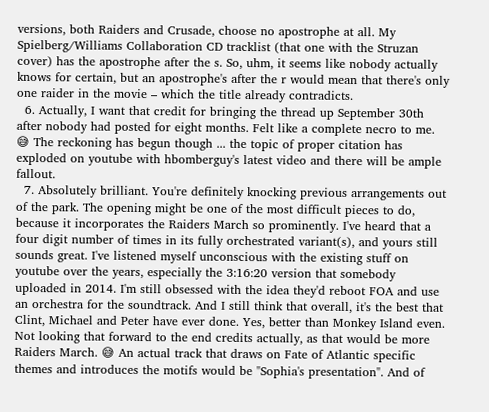versions, both Raiders and Crusade, choose no apostrophe at all. My Spielberg/Williams Collaboration CD tracklist (that one with the Struzan cover) has the apostrophe after the s. So, uhm, it seems like nobody actually knows for certain, but an apostrophe's after the r would mean that there's only one raider in the movie – which the title already contradicts.
  6. Actually, I want that credit for bringing the thread up September 30th after nobody had posted for eight months. Felt like a complete necro to me. 😅 The reckoning has begun though ... the topic of proper citation has exploded on youtube with hbomberguy's latest video and there will be ample fallout.
  7. Absolutely brilliant. You're definitely knocking previous arrangements out of the park. The opening might be one of the most difficult pieces to do, because it incorporates the Raiders March so prominently. I've heard that a four digit number of times in its fully orchestrated variant(s), and yours still sounds great. I've listened myself unconscious with the existing stuff on youtube over the years, especially the 3:16:20 version that somebody uploaded in 2014. I'm still obsessed with the idea they'd reboot FOA and use an orchestra for the soundtrack. And I still think that overall, it's the best that Clint, Michael and Peter have ever done. Yes, better than Monkey Island even. Not looking that forward to the end credits actually, as that would be more Raiders March. 😅 An actual track that draws on Fate of Atlantic specific themes and introduces the motifs would be "Sophia's presentation". And of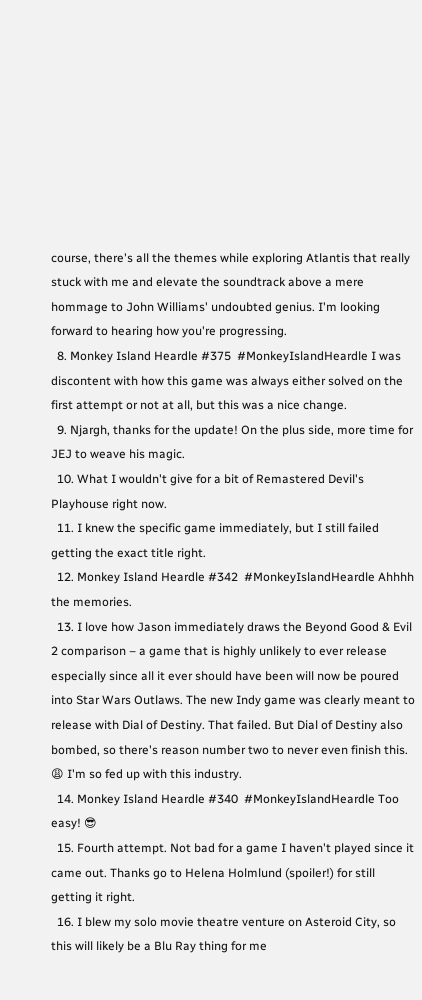course, there's all the themes while exploring Atlantis that really stuck with me and elevate the soundtrack above a mere hommage to John Williams' undoubted genius. I'm looking forward to hearing how you're progressing.
  8. Monkey Island Heardle #375  #MonkeyIslandHeardle I was discontent with how this game was always either solved on the first attempt or not at all, but this was a nice change.
  9. Njargh, thanks for the update! On the plus side, more time for JEJ to weave his magic.
  10. What I wouldn't give for a bit of Remastered Devil's Playhouse right now.
  11. I knew the specific game immediately, but I still failed getting the exact title right.
  12. Monkey Island Heardle #342  #MonkeyIslandHeardle Ahhhh the memories.
  13. I love how Jason immediately draws the Beyond Good & Evil 2 comparison – a game that is highly unlikely to ever release especially since all it ever should have been will now be poured into Star Wars Outlaws. The new Indy game was clearly meant to release with Dial of Destiny. That failed. But Dial of Destiny also bombed, so there's reason number two to never even finish this. 😩 I'm so fed up with this industry.
  14. Monkey Island Heardle #340  #MonkeyIslandHeardle Too easy! 😎
  15. Fourth attempt. Not bad for a game I haven't played since it came out. Thanks go to Helena Holmlund (spoiler!) for still getting it right.
  16. I blew my solo movie theatre venture on Asteroid City, so this will likely be a Blu Ray thing for me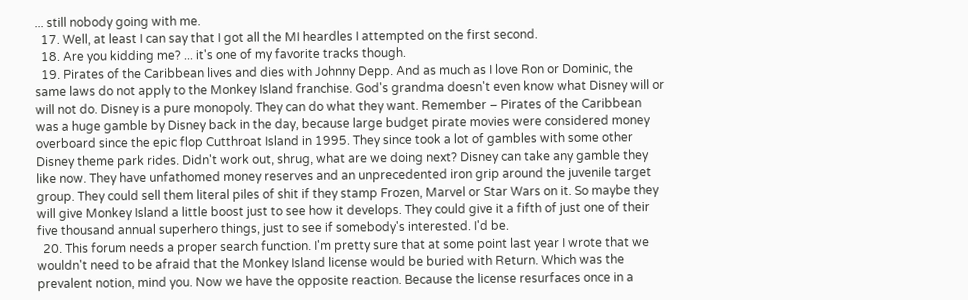... still nobody going with me.
  17. Well, at least I can say that I got all the MI heardles I attempted on the first second.
  18. Are you kidding me? ... it's one of my favorite tracks though.
  19. Pirates of the Caribbean lives and dies with Johnny Depp. And as much as I love Ron or Dominic, the same laws do not apply to the Monkey Island franchise. God's grandma doesn't even know what Disney will or will not do. Disney is a pure monopoly. They can do what they want. Remember – Pirates of the Caribbean was a huge gamble by Disney back in the day, because large budget pirate movies were considered money overboard since the epic flop Cutthroat Island in 1995. They since took a lot of gambles with some other Disney theme park rides. Didn't work out, shrug, what are we doing next? Disney can take any gamble they like now. They have unfathomed money reserves and an unprecedented iron grip around the juvenile target group. They could sell them literal piles of shit if they stamp Frozen, Marvel or Star Wars on it. So maybe they will give Monkey Island a little boost just to see how it develops. They could give it a fifth of just one of their five thousand annual superhero things, just to see if somebody's interested. I'd be.
  20. This forum needs a proper search function. I'm pretty sure that at some point last year I wrote that we wouldn't need to be afraid that the Monkey Island license would be buried with Return. Which was the prevalent notion, mind you. Now we have the opposite reaction. Because the license resurfaces once in a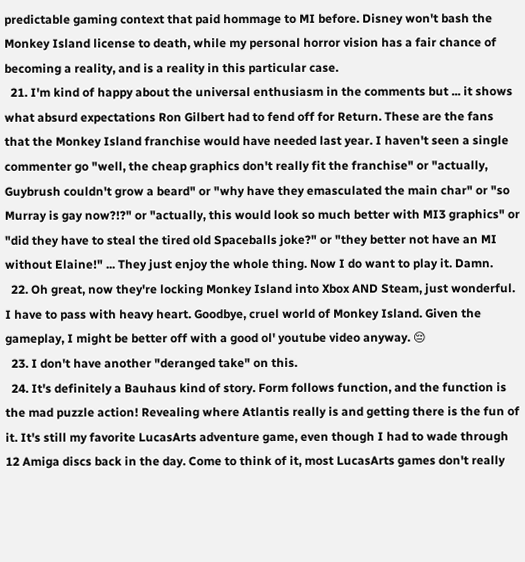predictable gaming context that paid hommage to MI before. Disney won't bash the Monkey Island license to death, while my personal horror vision has a fair chance of becoming a reality, and is a reality in this particular case.
  21. I'm kind of happy about the universal enthusiasm in the comments but ... it shows what absurd expectations Ron Gilbert had to fend off for Return. These are the fans that the Monkey Island franchise would have needed last year. I haven't seen a single commenter go "well, the cheap graphics don't really fit the franchise" or "actually, Guybrush couldn't grow a beard" or "why have they emasculated the main char" or "so Murray is gay now?!?" or "actually, this would look so much better with MI3 graphics" or "did they have to steal the tired old Spaceballs joke?" or "they better not have an MI without Elaine!" ... They just enjoy the whole thing. Now I do want to play it. Damn.
  22. Oh great, now they're locking Monkey Island into Xbox AND Steam, just wonderful. I have to pass with heavy heart. Goodbye, cruel world of Monkey Island. Given the gameplay, I might be better off with a good ol' youtube video anyway. 😔
  23. I don't have another "deranged take" on this.
  24. It's definitely a Bauhaus kind of story. Form follows function, and the function is the mad puzzle action! Revealing where Atlantis really is and getting there is the fun of it. It's still my favorite LucasArts adventure game, even though I had to wade through 12 Amiga discs back in the day. Come to think of it, most LucasArts games don't really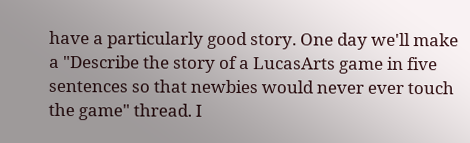have a particularly good story. One day we'll make a "Describe the story of a LucasArts game in five sentences so that newbies would never ever touch the game" thread. I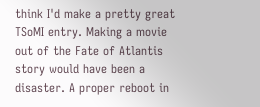think I'd make a pretty great TSoMI entry. Making a movie out of the Fate of Atlantis story would have been a disaster. A proper reboot in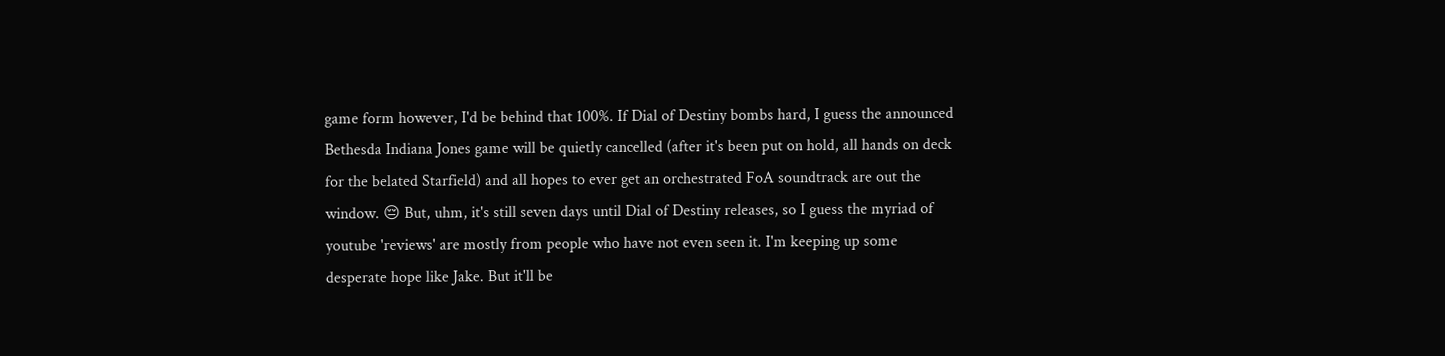game form however, I'd be behind that 100%. If Dial of Destiny bombs hard, I guess the announced Bethesda Indiana Jones game will be quietly cancelled (after it's been put on hold, all hands on deck for the belated Starfield) and all hopes to ever get an orchestrated FoA soundtrack are out the window. 😔 But, uhm, it's still seven days until Dial of Destiny releases, so I guess the myriad of youtube 'reviews' are mostly from people who have not even seen it. I'm keeping up some desperate hope like Jake. But it'll be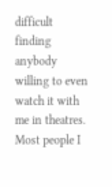difficult finding anybody willing to even watch it with me in theatres. Most people I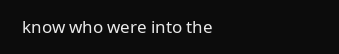know who were into the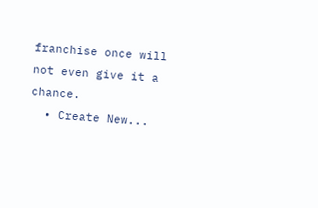franchise once will not even give it a chance.
  • Create New...